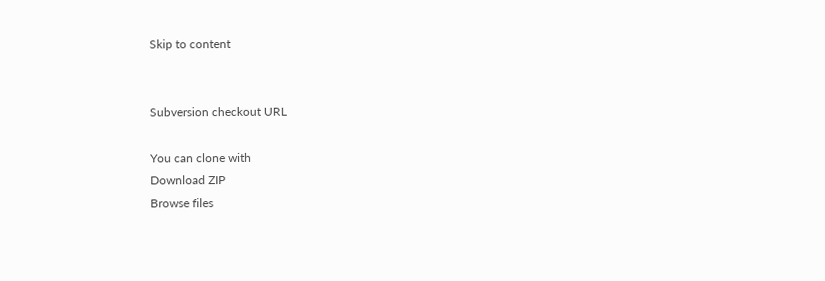Skip to content


Subversion checkout URL

You can clone with
Download ZIP
Browse files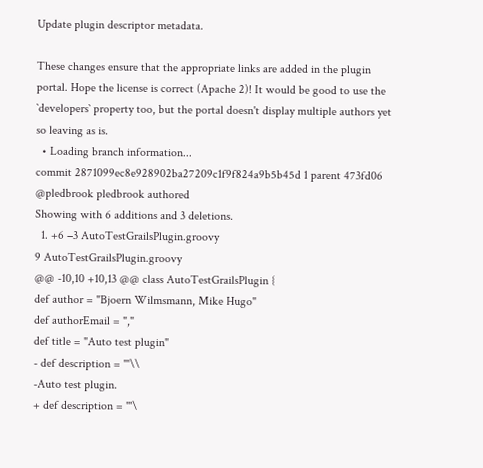Update plugin descriptor metadata.

These changes ensure that the appropriate links are added in the plugin portal. Hope the license is correct (Apache 2)! It would be good to use the `developers` property too, but the portal doesn't display multiple authors yet so leaving as is.
  • Loading branch information...
commit 2871099ec8e928902ba27209c1f9f824a9b5b45d 1 parent 473fd06
@pledbrook pledbrook authored
Showing with 6 additions and 3 deletions.
  1. +6 −3 AutoTestGrailsPlugin.groovy
9 AutoTestGrailsPlugin.groovy
@@ -10,10 +10,13 @@ class AutoTestGrailsPlugin {
def author = "Bjoern Wilmsmann, Mike Hugo"
def authorEmail = ","
def title = "Auto test plugin"
- def description = '''\\
-Auto test plugin.
+ def description = '''\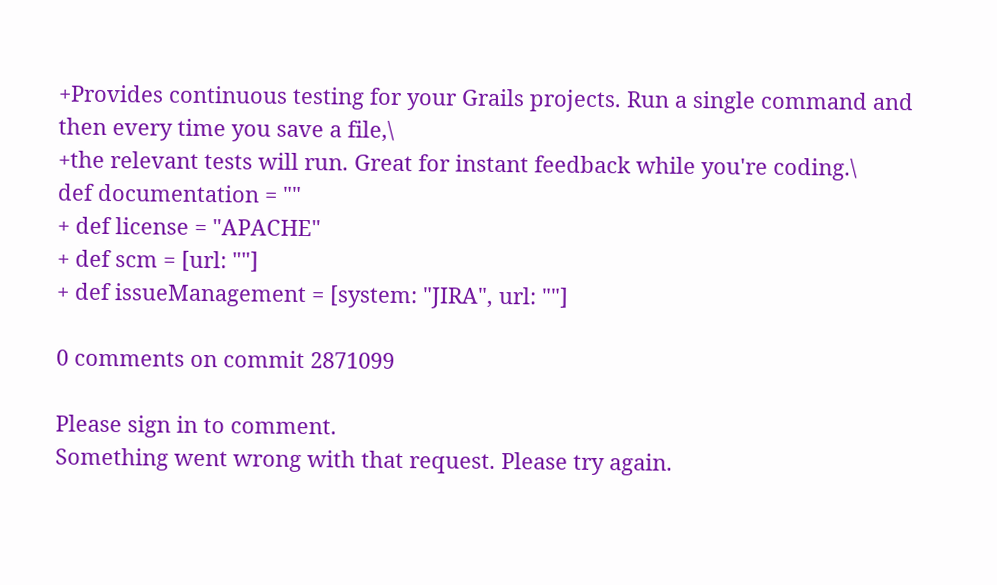+Provides continuous testing for your Grails projects. Run a single command and then every time you save a file,\
+the relevant tests will run. Great for instant feedback while you're coding.\
def documentation = ""
+ def license = "APACHE"
+ def scm = [url: ""]
+ def issueManagement = [system: "JIRA", url: ""]

0 comments on commit 2871099

Please sign in to comment.
Something went wrong with that request. Please try again.